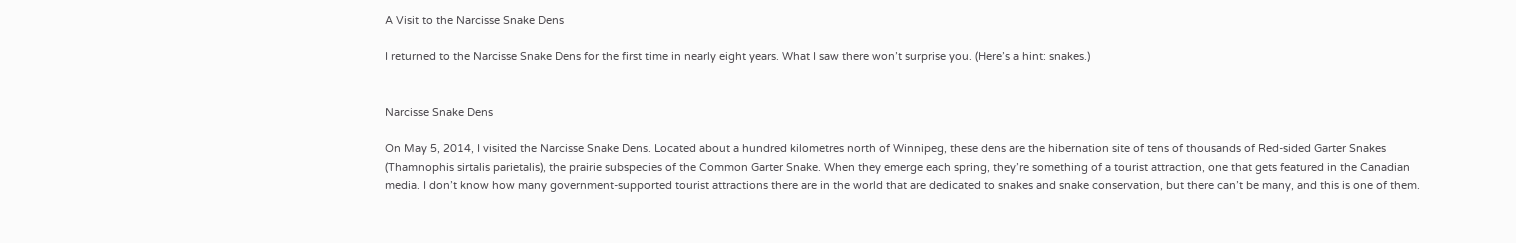A Visit to the Narcisse Snake Dens

I returned to the Narcisse Snake Dens for the first time in nearly eight years. What I saw there won’t surprise you. (Here’s a hint: snakes.)


Narcisse Snake Dens

On May 5, 2014, I visited the Narcisse Snake Dens. Located about a hundred kilometres north of Winnipeg, these dens are the hibernation site of tens of thousands of Red-sided Garter Snakes (Thamnophis sirtalis parietalis), the prairie subspecies of the Common Garter Snake. When they emerge each spring, they’re something of a tourist attraction, one that gets featured in the Canadian media. I don’t know how many government-supported tourist attractions there are in the world that are dedicated to snakes and snake conservation, but there can’t be many, and this is one of them.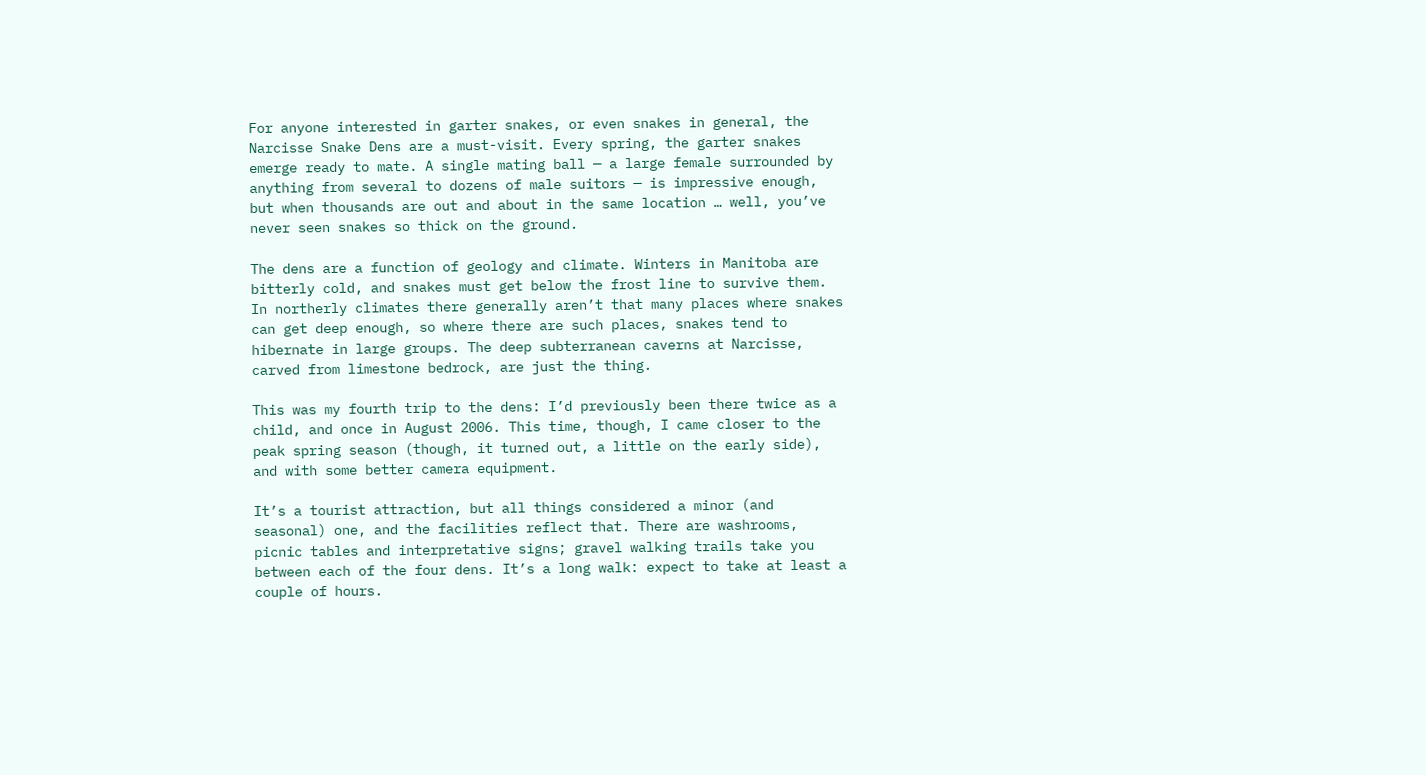For anyone interested in garter snakes, or even snakes in general, the Narcisse Snake Dens are a must-visit. Every spring, the garter snakes emerge ready to mate. A single mating ball — a large female surrounded by anything from several to dozens of male suitors — is impressive enough, but when thousands are out and about in the same location … well, you’ve never seen snakes so thick on the ground.

The dens are a function of geology and climate. Winters in Manitoba are bitterly cold, and snakes must get below the frost line to survive them. In northerly climates there generally aren’t that many places where snakes can get deep enough, so where there are such places, snakes tend to hibernate in large groups. The deep subterranean caverns at Narcisse, carved from limestone bedrock, are just the thing.

This was my fourth trip to the dens: I’d previously been there twice as a child, and once in August 2006. This time, though, I came closer to the peak spring season (though, it turned out, a little on the early side), and with some better camera equipment.

It’s a tourist attraction, but all things considered a minor (and seasonal) one, and the facilities reflect that. There are washrooms, picnic tables and interpretative signs; gravel walking trails take you between each of the four dens. It’s a long walk: expect to take at least a couple of hours.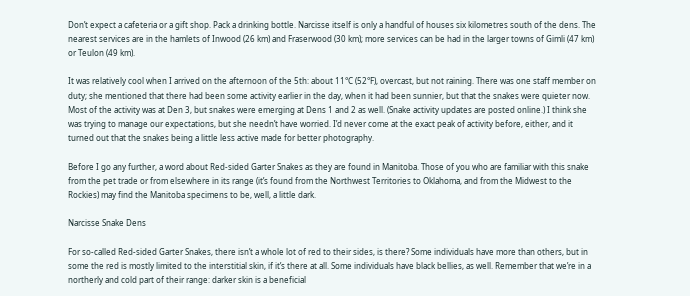Don’t expect a cafeteria or a gift shop. Pack a drinking bottle. Narcisse itself is only a handful of houses six kilometres south of the dens. The nearest services are in the hamlets of Inwood (26 km) and Fraserwood (30 km); more services can be had in the larger towns of Gimli (47 km) or Teulon (49 km).

It was relatively cool when I arrived on the afternoon of the 5th: about 11°C (52°F), overcast, but not raining. There was one staff member on duty; she mentioned that there had been some activity earlier in the day, when it had been sunnier, but that the snakes were quieter now. Most of the activity was at Den 3, but snakes were emerging at Dens 1 and 2 as well. (Snake activity updates are posted online.) I think she was trying to manage our expectations, but she needn’t have worried. I’d never come at the exact peak of activity before, either, and it turned out that the snakes being a little less active made for better photography.

Before I go any further, a word about Red-sided Garter Snakes as they are found in Manitoba. Those of you who are familiar with this snake from the pet trade or from elsewhere in its range (it’s found from the Northwest Territories to Oklahoma, and from the Midwest to the Rockies) may find the Manitoba specimens to be, well, a little dark.

Narcisse Snake Dens

For so-called Red-sided Garter Snakes, there isn’t a whole lot of red to their sides, is there? Some individuals have more than others, but in some the red is mostly limited to the interstitial skin, if it’s there at all. Some individuals have black bellies, as well. Remember that we’re in a northerly and cold part of their range: darker skin is a beneficial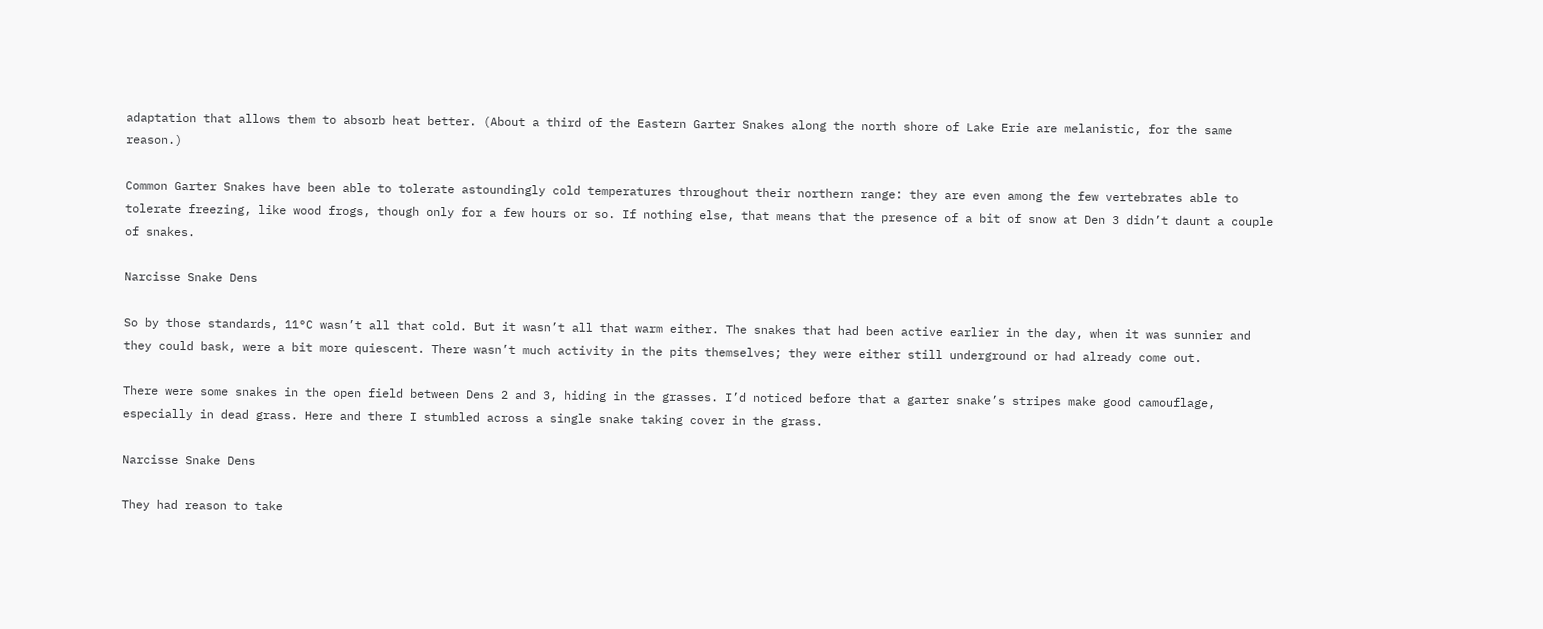adaptation that allows them to absorb heat better. (About a third of the Eastern Garter Snakes along the north shore of Lake Erie are melanistic, for the same reason.)

Common Garter Snakes have been able to tolerate astoundingly cold temperatures throughout their northern range: they are even among the few vertebrates able to tolerate freezing, like wood frogs, though only for a few hours or so. If nothing else, that means that the presence of a bit of snow at Den 3 didn’t daunt a couple of snakes.

Narcisse Snake Dens

So by those standards, 11°C wasn’t all that cold. But it wasn’t all that warm either. The snakes that had been active earlier in the day, when it was sunnier and they could bask, were a bit more quiescent. There wasn’t much activity in the pits themselves; they were either still underground or had already come out.

There were some snakes in the open field between Dens 2 and 3, hiding in the grasses. I’d noticed before that a garter snake’s stripes make good camouflage, especially in dead grass. Here and there I stumbled across a single snake taking cover in the grass.

Narcisse Snake Dens

They had reason to take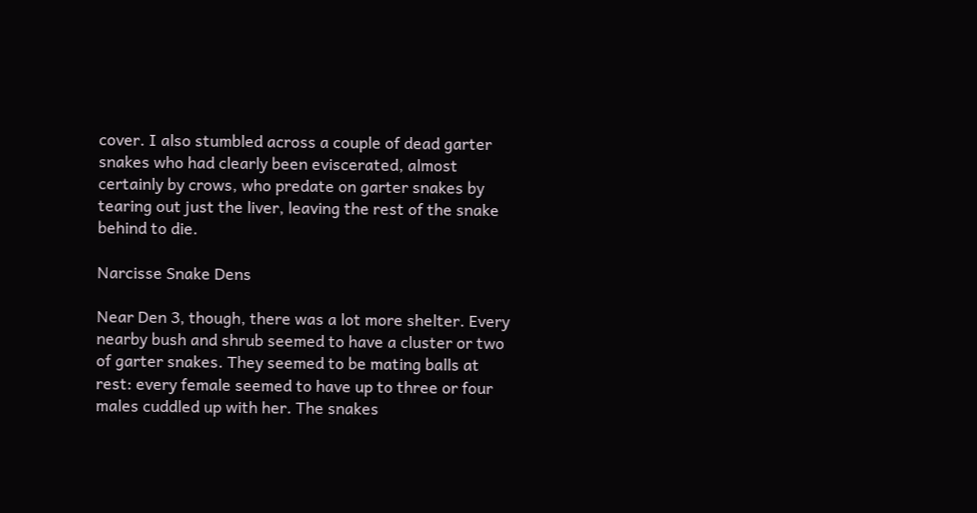cover. I also stumbled across a couple of dead garter snakes who had clearly been eviscerated, almost certainly by crows, who predate on garter snakes by tearing out just the liver, leaving the rest of the snake behind to die.

Narcisse Snake Dens

Near Den 3, though, there was a lot more shelter. Every nearby bush and shrub seemed to have a cluster or two of garter snakes. They seemed to be mating balls at rest: every female seemed to have up to three or four males cuddled up with her. The snakes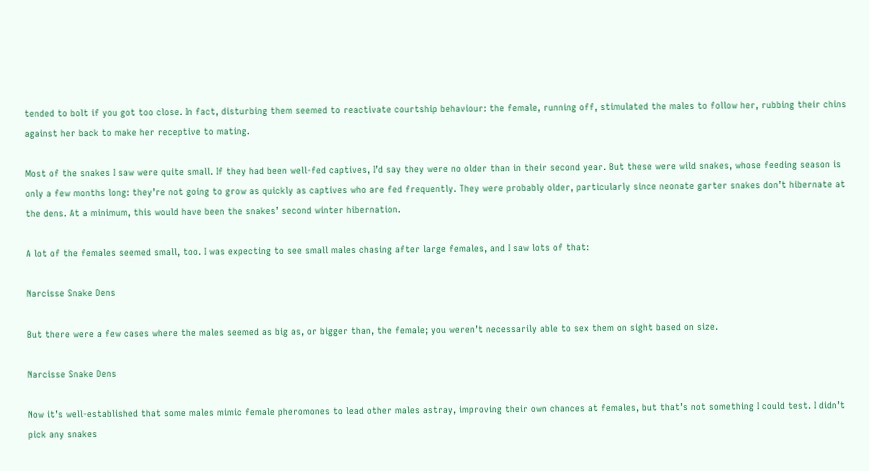tended to bolt if you got too close. In fact, disturbing them seemed to reactivate courtship behaviour: the female, running off, stimulated the males to follow her, rubbing their chins against her back to make her receptive to mating.

Most of the snakes I saw were quite small. If they had been well-fed captives, I’d say they were no older than in their second year. But these were wild snakes, whose feeding season is only a few months long: they’re not going to grow as quickly as captives who are fed frequently. They were probably older, particularly since neonate garter snakes don’t hibernate at the dens. At a minimum, this would have been the snakes’ second winter hibernation.

A lot of the females seemed small, too. I was expecting to see small males chasing after large females, and I saw lots of that:

Narcisse Snake Dens

But there were a few cases where the males seemed as big as, or bigger than, the female; you weren’t necessarily able to sex them on sight based on size.

Narcisse Snake Dens

Now it’s well-established that some males mimic female pheromones to lead other males astray, improving their own chances at females, but that’s not something I could test. I didn’t pick any snakes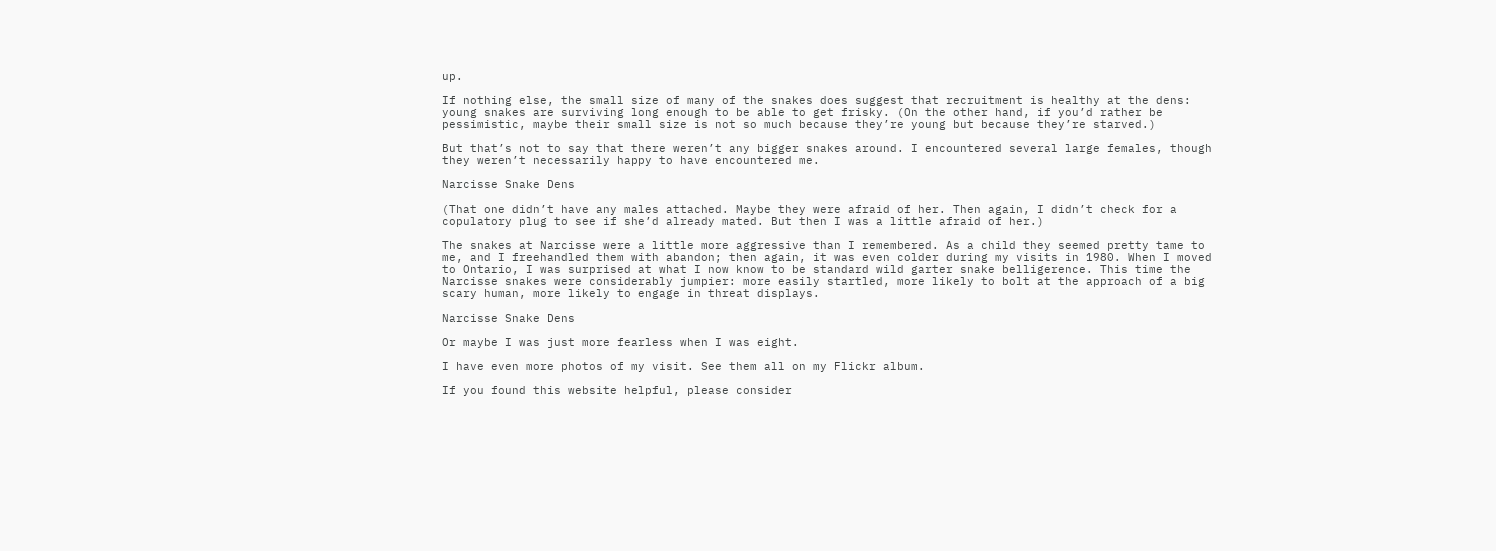up.

If nothing else, the small size of many of the snakes does suggest that recruitment is healthy at the dens: young snakes are surviving long enough to be able to get frisky. (On the other hand, if you’d rather be pessimistic, maybe their small size is not so much because they’re young but because they’re starved.)

But that’s not to say that there weren’t any bigger snakes around. I encountered several large females, though they weren’t necessarily happy to have encountered me.

Narcisse Snake Dens

(That one didn’t have any males attached. Maybe they were afraid of her. Then again, I didn’t check for a copulatory plug to see if she’d already mated. But then I was a little afraid of her.)

The snakes at Narcisse were a little more aggressive than I remembered. As a child they seemed pretty tame to me, and I freehandled them with abandon; then again, it was even colder during my visits in 1980. When I moved to Ontario, I was surprised at what I now know to be standard wild garter snake belligerence. This time the Narcisse snakes were considerably jumpier: more easily startled, more likely to bolt at the approach of a big scary human, more likely to engage in threat displays.

Narcisse Snake Dens

Or maybe I was just more fearless when I was eight.

I have even more photos of my visit. See them all on my Flickr album.

If you found this website helpful, please consider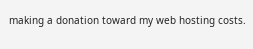making a donation toward my web hosting costs.